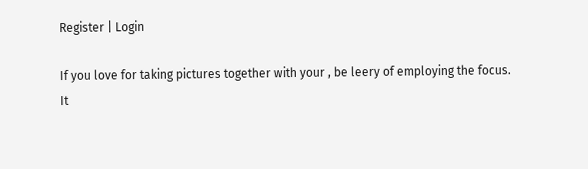Register | Login

If you love for taking pictures together with your , be leery of employing the focus.
It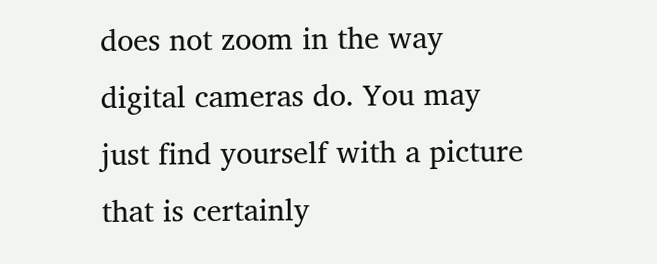does not zoom in the way digital cameras do. You may just find yourself with a picture that is certainly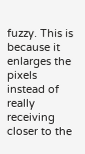fuzzy. This is because it enlarges the pixels instead of really receiving closer to the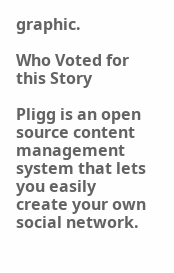graphic.

Who Voted for this Story

Pligg is an open source content management system that lets you easily create your own social network.